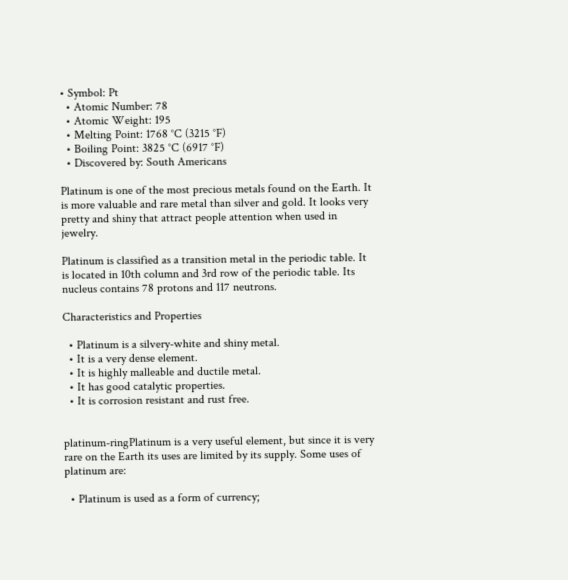• Symbol: Pt
  • Atomic Number: 78
  • Atomic Weight: 195
  • Melting Point: 1768 °C (3215 °F)
  • Boiling Point: 3825 °C (6917 °F)
  • Discovered by: South Americans

Platinum is one of the most precious metals found on the Earth. It is more valuable and rare metal than silver and gold. It looks very pretty and shiny that attract people attention when used in jewelry.

Platinum is classified as a transition metal in the periodic table. It is located in 10th column and 3rd row of the periodic table. Its nucleus contains 78 protons and 117 neutrons.

Characteristics and Properties

  • Platinum is a silvery-white and shiny metal.
  • It is a very dense element.
  • It is highly malleable and ductile metal.
  • It has good catalytic properties.
  • It is corrosion resistant and rust free.


platinum-ringPlatinum is a very useful element, but since it is very rare on the Earth its uses are limited by its supply. Some uses of platinum are:

  • Platinum is used as a form of currency;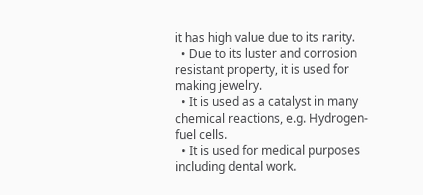it has high value due to its rarity.
  • Due to its luster and corrosion resistant property, it is used for making jewelry.
  • It is used as a catalyst in many chemical reactions, e.g. Hydrogen-fuel cells.
  • It is used for medical purposes including dental work.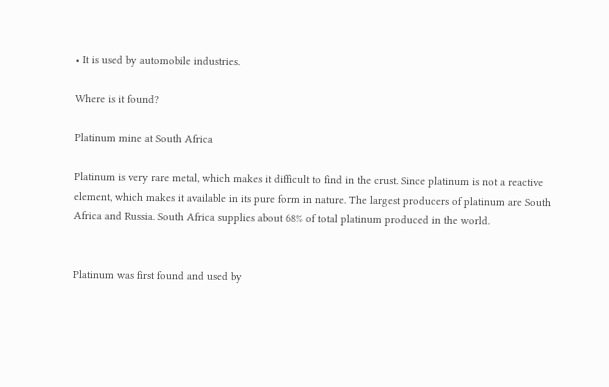• It is used by automobile industries.

Where is it found?

Platinum mine at South Africa

Platinum is very rare metal, which makes it difficult to find in the crust. Since platinum is not a reactive element, which makes it available in its pure form in nature. The largest producers of platinum are South Africa and Russia. South Africa supplies about 68% of total platinum produced in the world.


Platinum was first found and used by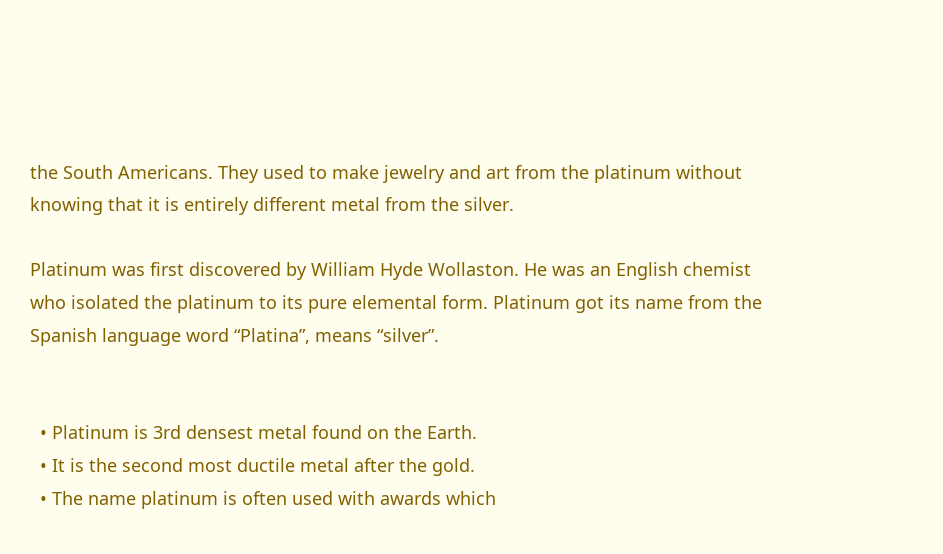the South Americans. They used to make jewelry and art from the platinum without knowing that it is entirely different metal from the silver.

Platinum was first discovered by William Hyde Wollaston. He was an English chemist who isolated the platinum to its pure elemental form. Platinum got its name from the Spanish language word “Platina”, means “silver”.


  • Platinum is 3rd densest metal found on the Earth.
  • It is the second most ductile metal after the gold.
  • The name platinum is often used with awards which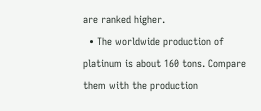are ranked higher.
  • The worldwide production of platinum is about 160 tons. Compare them with the production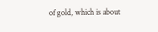of gold, which is about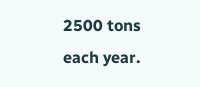2500 tons each year.